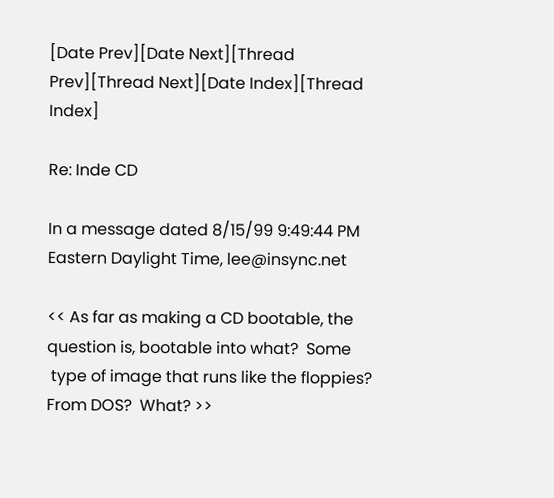[Date Prev][Date Next][Thread Prev][Thread Next][Date Index][Thread Index]

Re: Inde CD

In a message dated 8/15/99 9:49:44 PM Eastern Daylight Time, lee@insync.net

<< As far as making a CD bootable, the question is, bootable into what?  Some
 type of image that runs like the floppies?  From DOS?  What? >>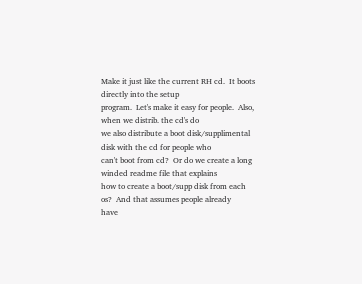Make it just like the current RH cd.  It boots directly into the setup
program.  Let's make it easy for people.  Also, when we distrib. the cd's do
we also distribute a boot disk/supplimental disk with the cd for people who
can't boot from cd?  Or do we create a long winded readme file that explains
how to create a boot/supp disk from each os?  And that assumes people already
have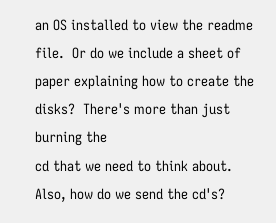an OS installed to view the readme file.  Or do we include a sheet of
paper explaining how to create the disks?  There's more than just burning the
cd that we need to think about.  Also, how do we send the cd's?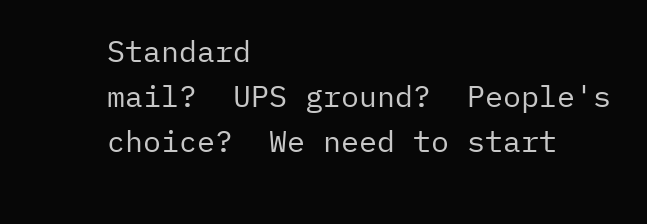Standard
mail?  UPS ground?  People's choice?  We need to start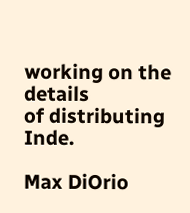working on the details
of distributing Inde.

Max DiOrio